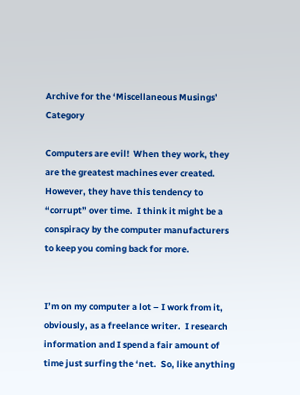Archive for the ‘Miscellaneous Musings’ Category

Computers are evil!  When they work, they are the greatest machines ever created.  However, they have this tendency to “corrupt” over time.  I think it might be a conspiracy by the computer manufacturers to keep you coming back for more.


I’m on my computer a lot – I work from it, obviously, as a freelance writer.  I research information and I spend a fair amount of time just surfing the ‘net.  So, like anything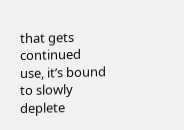that gets continued use, it’s bound to slowly deplete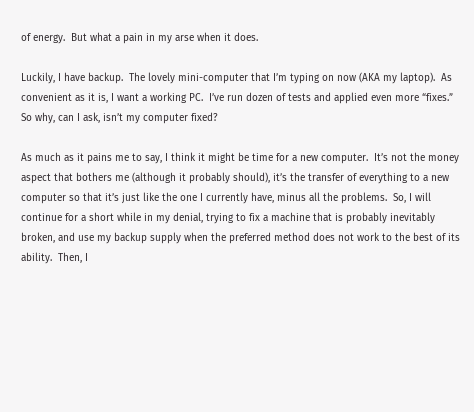of energy.  But what a pain in my arse when it does.

Luckily, I have backup.  The lovely mini-computer that I’m typing on now (AKA my laptop).  As convenient as it is, I want a working PC.  I’ve run dozen of tests and applied even more “fixes.”  So why, can I ask, isn’t my computer fixed?

As much as it pains me to say, I think it might be time for a new computer.  It’s not the money aspect that bothers me (although it probably should), it’s the transfer of everything to a new computer so that it’s just like the one I currently have, minus all the problems.  So, I will continue for a short while in my denial, trying to fix a machine that is probably inevitably broken, and use my backup supply when the preferred method does not work to the best of its ability.  Then, I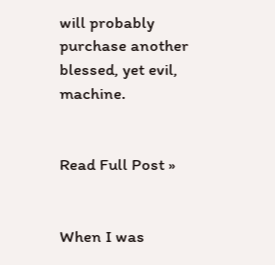will probably purchase another blessed, yet evil, machine.


Read Full Post »


When I was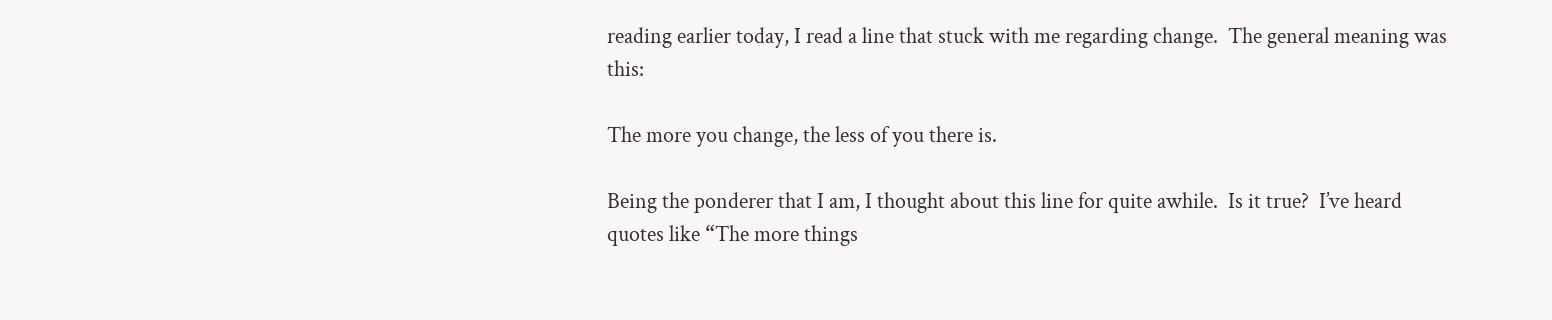reading earlier today, I read a line that stuck with me regarding change.  The general meaning was this:

The more you change, the less of you there is.

Being the ponderer that I am, I thought about this line for quite awhile.  Is it true?  I’ve heard quotes like “The more things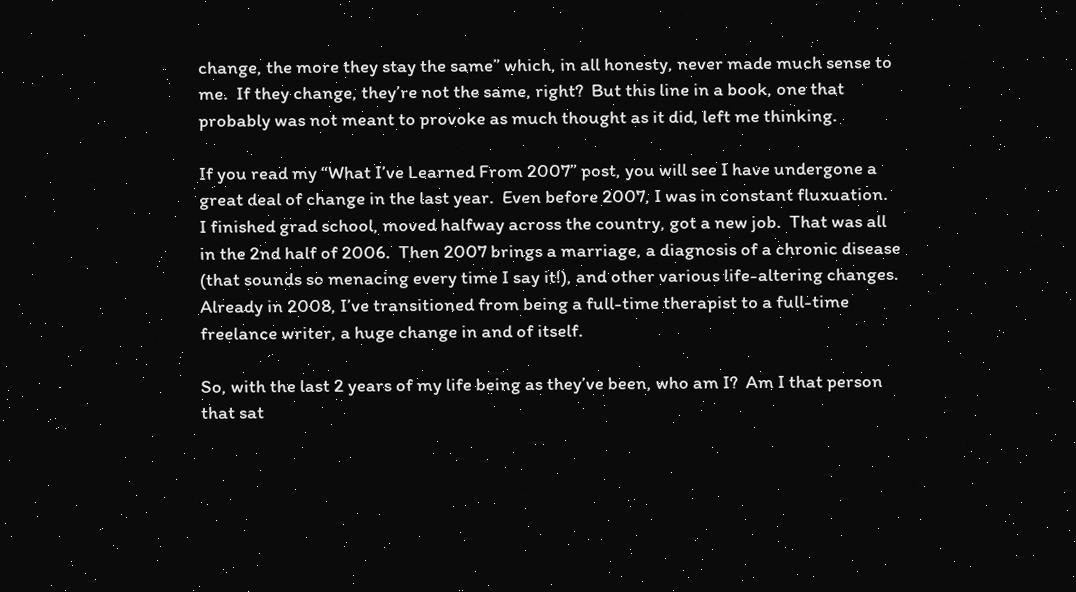change, the more they stay the same” which, in all honesty, never made much sense to me.  If they change, they’re not the same, right?  But this line in a book, one that probably was not meant to provoke as much thought as it did, left me thinking.

If you read my “What I’ve Learned From 2007” post, you will see I have undergone a great deal of change in the last year.  Even before 2007, I was in constant fluxuation.  I finished grad school, moved halfway across the country, got a new job.  That was all in the 2nd half of 2006.  Then 2007 brings a marriage, a diagnosis of a chronic disease (that sounds so menacing every time I say it!), and other various life-altering changes.  Already in 2008, I’ve transitioned from being a full-time therapist to a full-time freelance writer, a huge change in and of itself.

So, with the last 2 years of my life being as they’ve been, who am I?  Am I that person that sat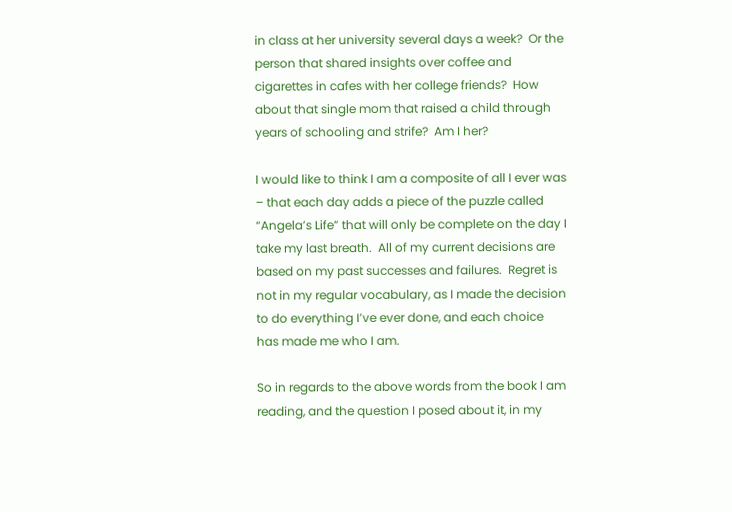in class at her university several days a week?  Or the person that shared insights over coffee and cigarettes in cafes with her college friends?  How about that single mom that raised a child through years of schooling and strife?  Am I her?

I would like to think I am a composite of all I ever was – that each day adds a piece of the puzzle called “Angela’s Life” that will only be complete on the day I take my last breath.  All of my current decisions are based on my past successes and failures.  Regret is not in my regular vocabulary, as I made the decision to do everything I’ve ever done, and each choice has made me who I am.

So in regards to the above words from the book I am reading, and the question I posed about it, in my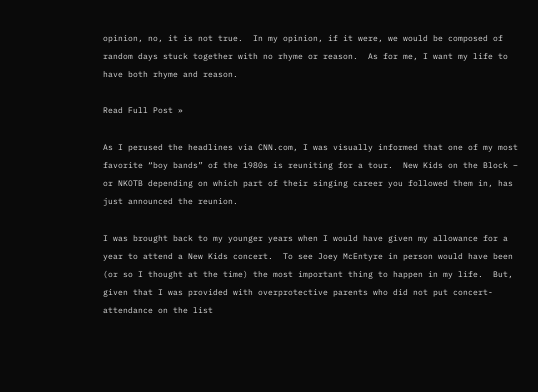opinion, no, it is not true.  In my opinion, if it were, we would be composed of random days stuck together with no rhyme or reason.  As for me, I want my life to have both rhyme and reason.

Read Full Post »

As I perused the headlines via CNN.com, I was visually informed that one of my most favorite “boy bands” of the 1980s is reuniting for a tour.  New Kids on the Block – or NKOTB depending on which part of their singing career you followed them in, has just announced the reunion.

I was brought back to my younger years when I would have given my allowance for a year to attend a New Kids concert.  To see Joey McEntyre in person would have been (or so I thought at the time) the most important thing to happen in my life.  But, given that I was provided with overprotective parents who did not put concert-attendance on the list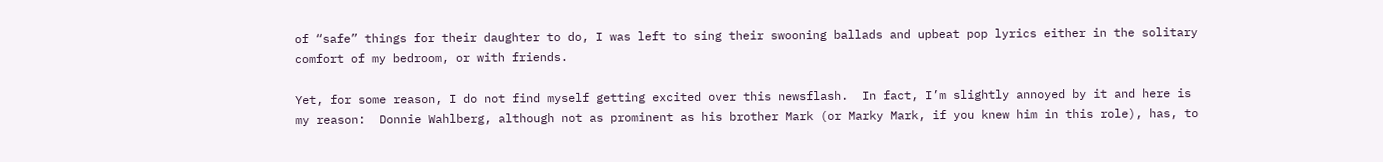of “safe” things for their daughter to do, I was left to sing their swooning ballads and upbeat pop lyrics either in the solitary comfort of my bedroom, or with friends.

Yet, for some reason, I do not find myself getting excited over this newsflash.  In fact, I’m slightly annoyed by it and here is my reason:  Donnie Wahlberg, although not as prominent as his brother Mark (or Marky Mark, if you knew him in this role), has, to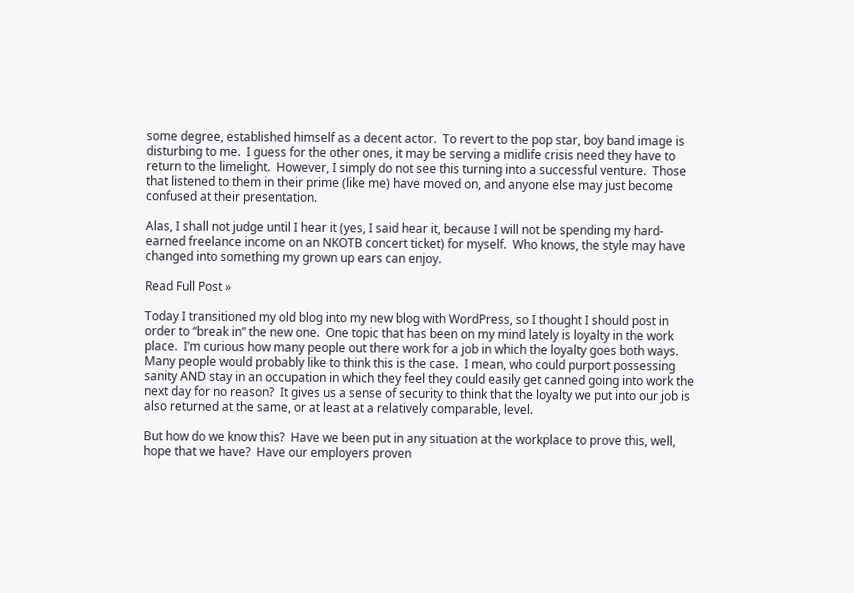some degree, established himself as a decent actor.  To revert to the pop star, boy band image is disturbing to me.  I guess for the other ones, it may be serving a midlife crisis need they have to return to the limelight.  However, I simply do not see this turning into a successful venture.  Those that listened to them in their prime (like me) have moved on, and anyone else may just become confused at their presentation.

Alas, I shall not judge until I hear it (yes, I said hear it, because I will not be spending my hard-earned freelance income on an NKOTB concert ticket) for myself.  Who knows, the style may have changed into something my grown up ears can enjoy.

Read Full Post »

Today I transitioned my old blog into my new blog with WordPress, so I thought I should post in order to “break in” the new one.  One topic that has been on my mind lately is loyalty in the work place.  I’m curious how many people out there work for a job in which the loyalty goes both ways.  Many people would probably like to think this is the case.  I mean, who could purport possessing sanity AND stay in an occupation in which they feel they could easily get canned going into work the next day for no reason?  It gives us a sense of security to think that the loyalty we put into our job is also returned at the same, or at least at a relatively comparable, level.

But how do we know this?  Have we been put in any situation at the workplace to prove this, well, hope that we have?  Have our employers proven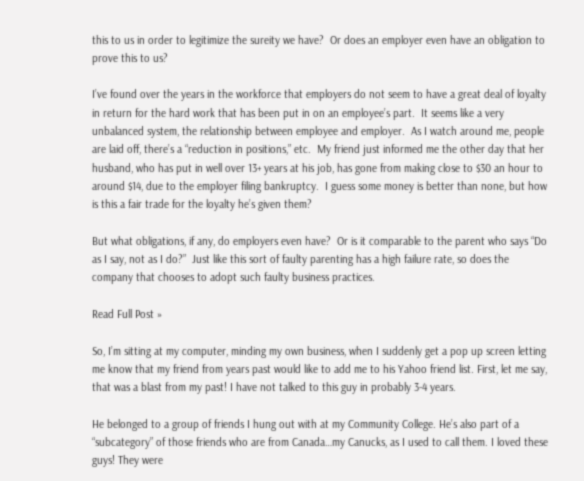this to us in order to legitimize the sureity we have?  Or does an employer even have an obligation to prove this to us?

I’ve found over the years in the workforce that employers do not seem to have a great deal of loyalty in return for the hard work that has been put in on an employee’s part.  It seems like a very unbalanced system, the relationship between employee and employer.  As I watch around me, people are laid off, there’s a “reduction in positions,” etc.  My friend just informed me the other day that her husband, who has put in well over 13+ years at his job, has gone from making close to $30 an hour to around $14, due to the employer filing bankruptcy.  I guess some money is better than none, but how is this a fair trade for the loyalty he’s given them?

But what obligations, if any, do employers even have?  Or is it comparable to the parent who says “Do as I say, not as I do?”  Just like this sort of faulty parenting has a high failure rate, so does the company that chooses to adopt such faulty business practices.

Read Full Post »

So, I’m sitting at my computer, minding my own business, when I suddenly get a pop up screen letting me know that my friend from years past would like to add me to his Yahoo friend list. First, let me say, that was a blast from my past! I have not talked to this guy in probably 3-4 years.

He belonged to a group of friends I hung out with at my Community College. He’s also part of a “subcategory” of those friends who are from Canada…my Canucks, as I used to call them. I loved these guys! They were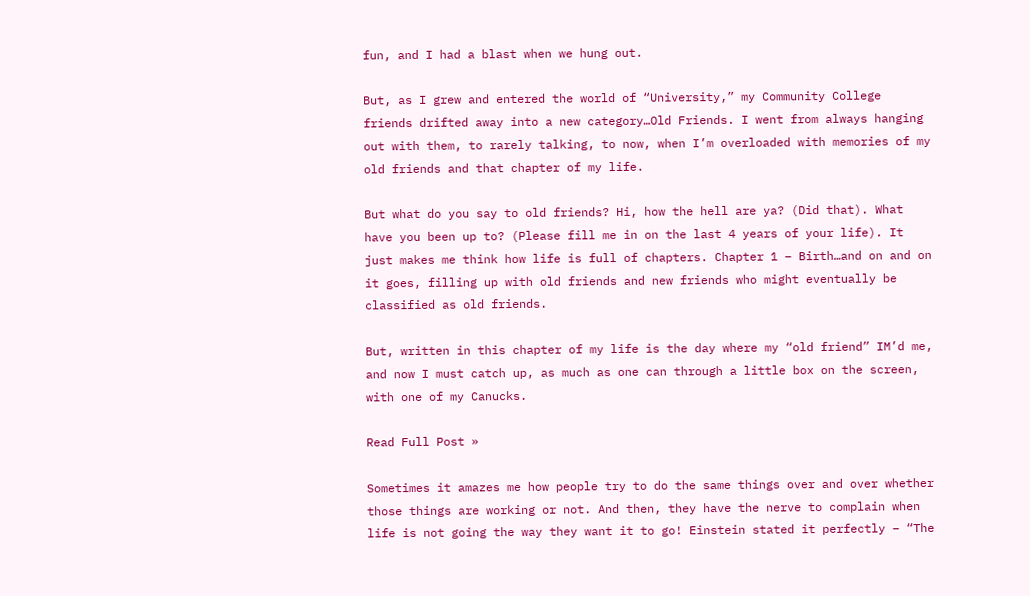fun, and I had a blast when we hung out.

But, as I grew and entered the world of “University,” my Community College friends drifted away into a new category…Old Friends. I went from always hanging out with them, to rarely talking, to now, when I’m overloaded with memories of my old friends and that chapter of my life.

But what do you say to old friends? Hi, how the hell are ya? (Did that). What have you been up to? (Please fill me in on the last 4 years of your life). It just makes me think how life is full of chapters. Chapter 1 – Birth…and on and on it goes, filling up with old friends and new friends who might eventually be classified as old friends.

But, written in this chapter of my life is the day where my “old friend” IM’d me, and now I must catch up, as much as one can through a little box on the screen, with one of my Canucks.

Read Full Post »

Sometimes it amazes me how people try to do the same things over and over whether those things are working or not. And then, they have the nerve to complain when life is not going the way they want it to go! Einstein stated it perfectly – “The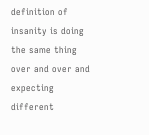definition of insanity is doing the same thing over and over and expecting different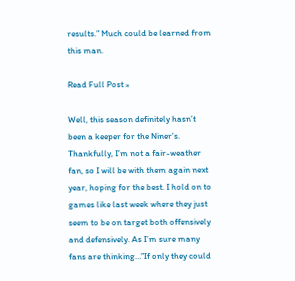results.” Much could be learned from this man.

Read Full Post »

Well, this season definitely hasn’t been a keeper for the Niner’s. Thankfully, I’m not a fair-weather fan, so I will be with them again next year, hoping for the best. I hold on to games like last week where they just seem to be on target both offensively and defensively. As I’m sure many fans are thinking…”If only they could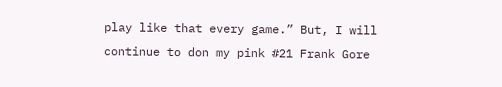play like that every game.” But, I will continue to don my pink #21 Frank Gore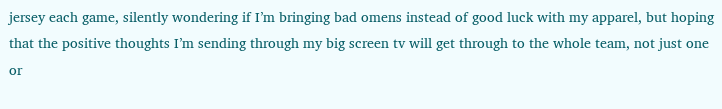jersey each game, silently wondering if I’m bringing bad omens instead of good luck with my apparel, but hoping that the positive thoughts I’m sending through my big screen tv will get through to the whole team, not just one or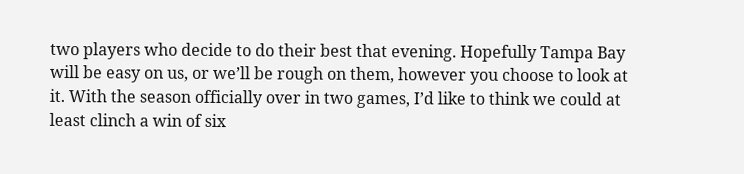two players who decide to do their best that evening. Hopefully Tampa Bay will be easy on us, or we’ll be rough on them, however you choose to look at it. With the season officially over in two games, I’d like to think we could at least clinch a win of six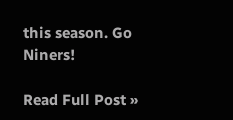this season. Go Niners!

Read Full Post »